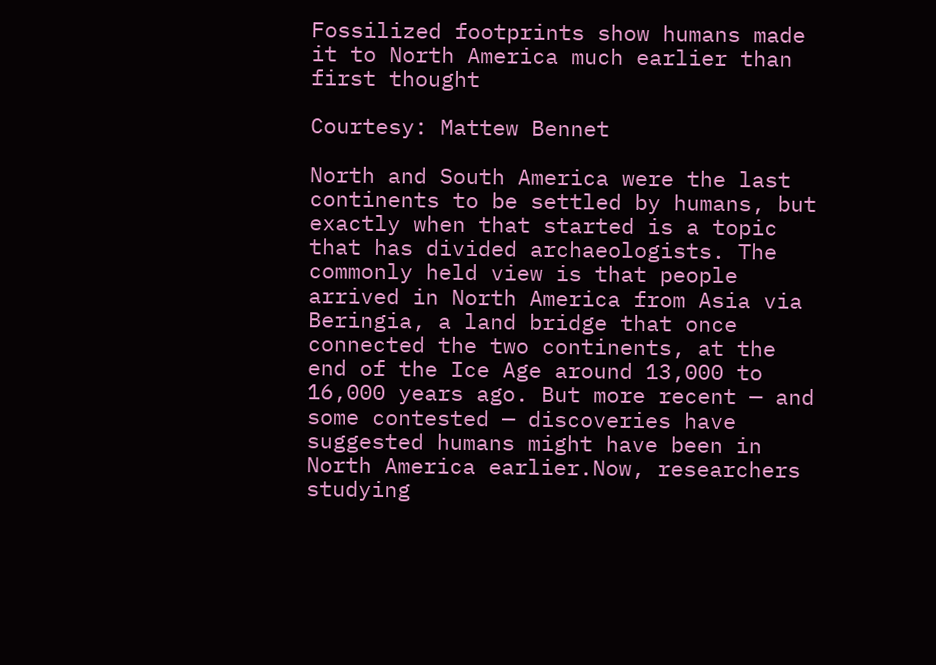Fossilized footprints show humans made it to North America much earlier than first thought

Courtesy: Mattew Bennet

North and South America were the last continents to be settled by humans, but exactly when that started is a topic that has divided archaeologists. The commonly held view is that people arrived in North America from Asia via Beringia, a land bridge that once connected the two continents, at the end of the Ice Age around 13,000 to 16,000 years ago. But more recent — and some contested — discoveries have suggested humans might have been in North America earlier.Now, researchers studying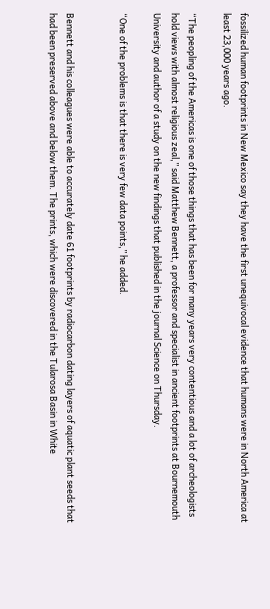fossilized human footprints in New Mexico say they have the first unequivocal evidence that humans were in North America at least 23,000 years ago.

“The peopling of the Americas is one of those things that has been for many years very contentious and a lot of archeologists hold views with almost religious zeal,” said Matthew Bennett, a professor and specialist in ancient footprints at Bournemouth University and author of a study on the new findings that published in the journal Science on Thursday.

“One of the problems is that there is very few data points,” he added.


Bennett and his colleagues were able to accurately date 61 footprints by radiocarbon dating layers of aquatic plant seeds that had been preserved above and below them. The prints, which were discovered in the Tularosa Basin in White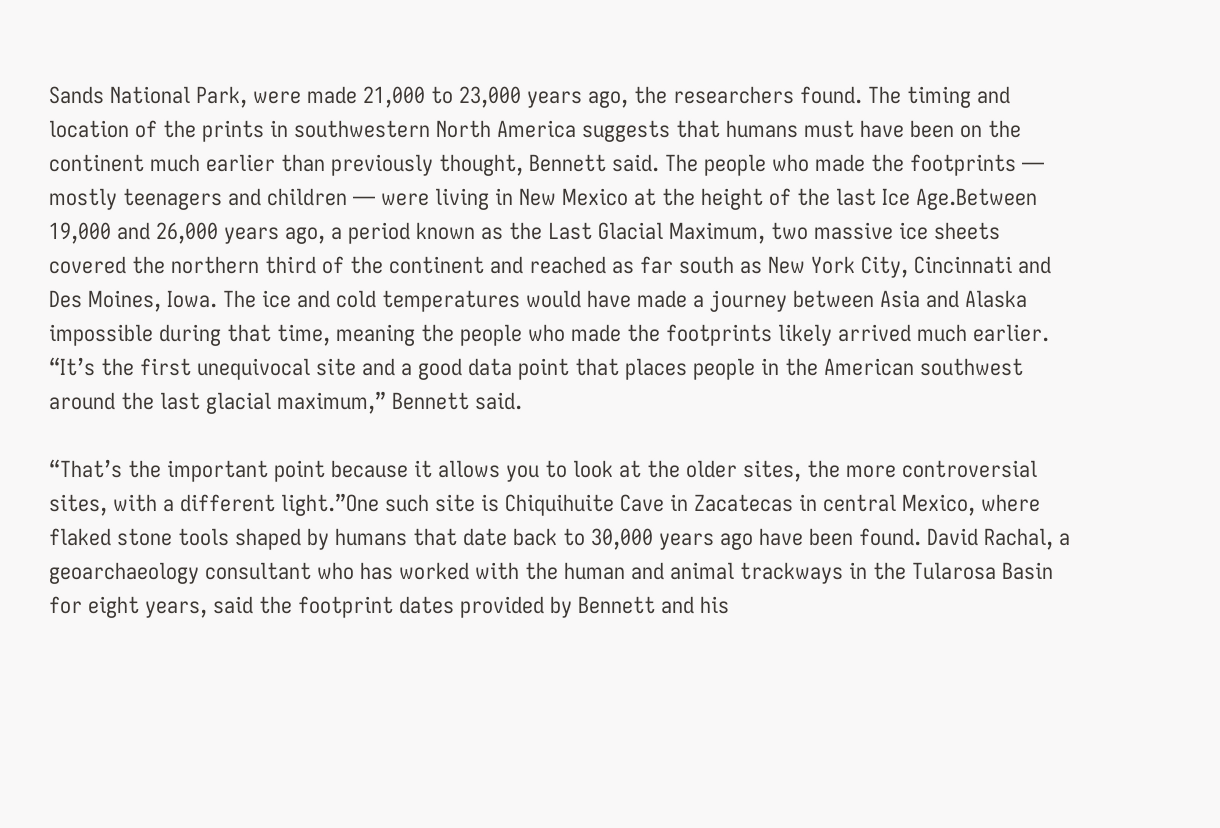Sands National Park, were made 21,000 to 23,000 years ago, the researchers found. The timing and location of the prints in southwestern North America suggests that humans must have been on the continent much earlier than previously thought, Bennett said. The people who made the footprints — mostly teenagers and children — were living in New Mexico at the height of the last Ice Age.Between 19,000 and 26,000 years ago, a period known as the Last Glacial Maximum, two massive ice sheets covered the northern third of the continent and reached as far south as New York City, Cincinnati and Des Moines, Iowa. The ice and cold temperatures would have made a journey between Asia and Alaska impossible during that time, meaning the people who made the footprints likely arrived much earlier. “It’s the first unequivocal site and a good data point that places people in the American southwest around the last glacial maximum,” Bennett said.

“That’s the important point because it allows you to look at the older sites, the more controversial sites, with a different light.”One such site is Chiquihuite Cave in Zacatecas in central Mexico, where flaked stone tools shaped by humans that date back to 30,000 years ago have been found. David Rachal, a geoarchaeology consultant who has worked with the human and animal trackways in the Tularosa Basin for eight years, said the footprint dates provided by Bennett and his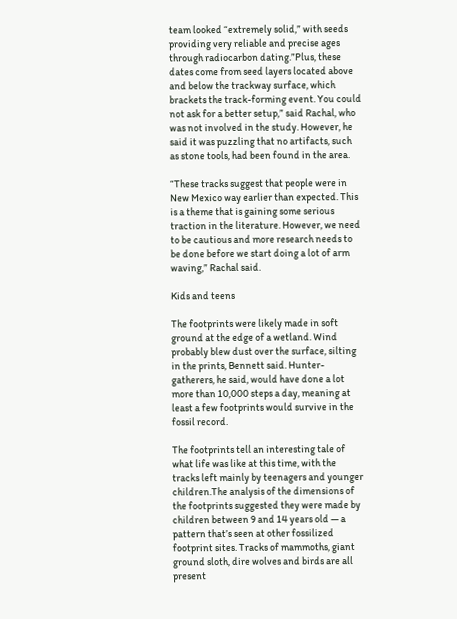team looked “extremely solid,” with seeds providing very reliable and precise ages through radiocarbon dating.”Plus, these dates come from seed layers located above and below the trackway surface, which brackets the track-forming event. You could not ask for a better setup,” said Rachal, who was not involved in the study. However, he said it was puzzling that no artifacts, such as stone tools, had been found in the area.

“These tracks suggest that people were in New Mexico way earlier than expected. This is a theme that is gaining some serious traction in the literature. However, we need to be cautious and more research needs to be done before we start doing a lot of arm waving,” Rachal said.

Kids and teens

The footprints were likely made in soft ground at the edge of a wetland. Wind probably blew dust over the surface, silting in the prints, Bennett said. Hunter-gatherers, he said, would have done a lot more than 10,000 steps a day, meaning at least a few footprints would survive in the fossil record.

The footprints tell an interesting tale of what life was like at this time, with the tracks left mainly by teenagers and younger children.The analysis of the dimensions of the footprints suggested they were made by children between 9 and 14 years old — a pattern that’s seen at other fossilized footprint sites. Tracks of mammoths, giant ground sloth, dire wolves and birds are all present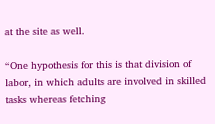at the site as well.

“One hypothesis for this is that division of labor, in which adults are involved in skilled tasks whereas fetching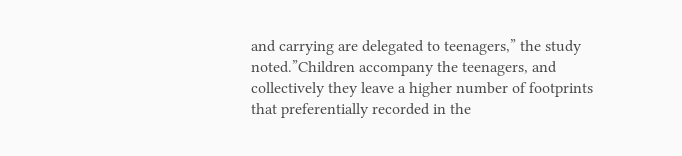and carrying are delegated to teenagers,” the study noted.”Children accompany the teenagers, and collectively they leave a higher number of footprints that preferentially recorded in the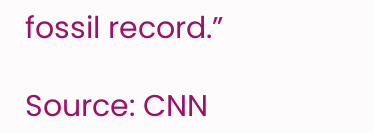fossil record.”

Source: CNN